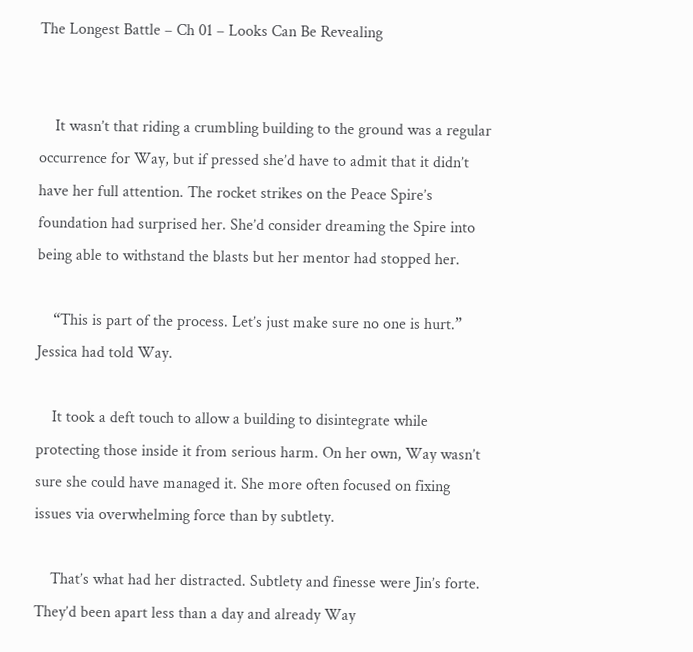The Longest Battle – Ch 01 – Looks Can Be Revealing


    It wasn’t that riding a crumbling building to the ground was a regular occurrence for Way, but if pressed she’d have to admit that it didn’t have her full attention. The rocket strikes on the Peace Spire’s foundation had surprised her. She’d consider dreaming the Spire into being able to withstand the blasts but her mentor had stopped her.

    “This is part of the process. Let’s just make sure no one is hurt.” Jessica had told Way.

    It took a deft touch to allow a building to disintegrate while protecting those inside it from serious harm. On her own, Way wasn’t sure she could have managed it. She more often focused on fixing issues via overwhelming force than by subtlety.

    That’s what had her distracted. Subtlety and finesse were Jin’s forte. They’d been apart less than a day and already Way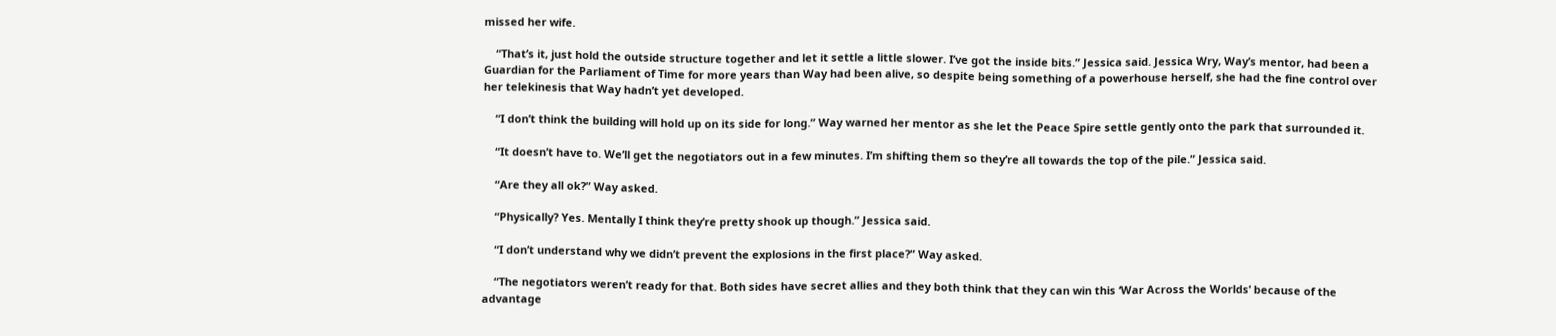missed her wife.

    “That’s it, just hold the outside structure together and let it settle a little slower. I’ve got the inside bits.” Jessica said. Jessica Wry, Way’s mentor, had been a Guardian for the Parliament of Time for more years than Way had been alive, so despite being something of a powerhouse herself, she had the fine control over her telekinesis that Way hadn’t yet developed.

    “I don’t think the building will hold up on its side for long.” Way warned her mentor as she let the Peace Spire settle gently onto the park that surrounded it.

    “It doesn’t have to. We’ll get the negotiators out in a few minutes. I’m shifting them so they’re all towards the top of the pile.” Jessica said.

    “Are they all ok?” Way asked.

    “Physically? Yes. Mentally I think they’re pretty shook up though.” Jessica said.

    “I don’t understand why we didn’t prevent the explosions in the first place?” Way asked.

    “The negotiators weren’t ready for that. Both sides have secret allies and they both think that they can win this ‘War Across the Worlds’ because of the advantage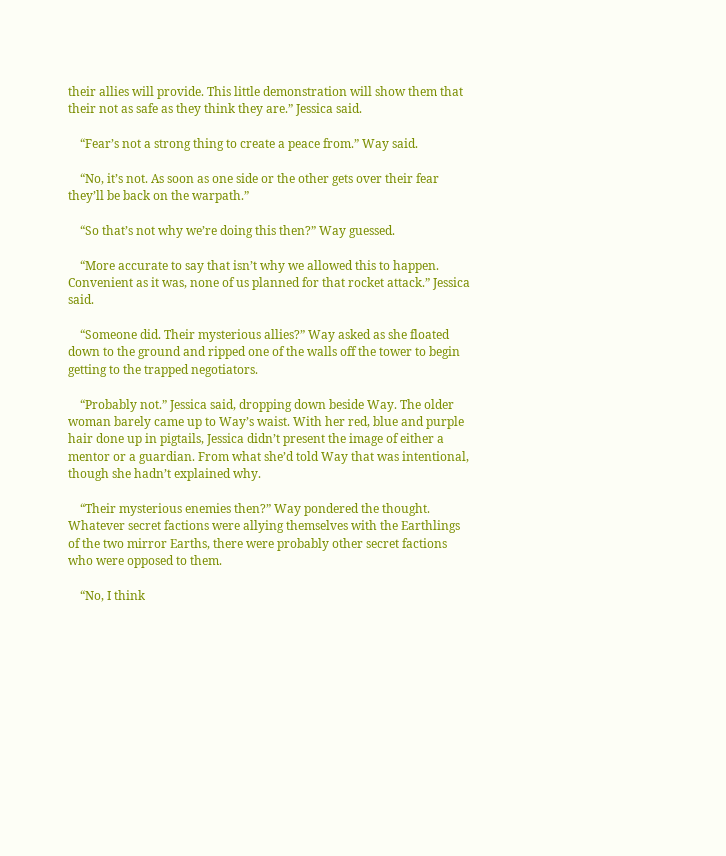their allies will provide. This little demonstration will show them that their not as safe as they think they are.” Jessica said.

    “Fear’s not a strong thing to create a peace from.” Way said.

    “No, it’s not. As soon as one side or the other gets over their fear they’ll be back on the warpath.”

    “So that’s not why we’re doing this then?” Way guessed.

    “More accurate to say that isn’t why we allowed this to happen. Convenient as it was, none of us planned for that rocket attack.” Jessica said.

    “Someone did. Their mysterious allies?” Way asked as she floated down to the ground and ripped one of the walls off the tower to begin getting to the trapped negotiators.

    “Probably not.” Jessica said, dropping down beside Way. The older woman barely came up to Way’s waist. With her red, blue and purple hair done up in pigtails, Jessica didn’t present the image of either a mentor or a guardian. From what she’d told Way that was intentional, though she hadn’t explained why.

    “Their mysterious enemies then?” Way pondered the thought. Whatever secret factions were allying themselves with the Earthlings of the two mirror Earths, there were probably other secret factions who were opposed to them.

    “No, I think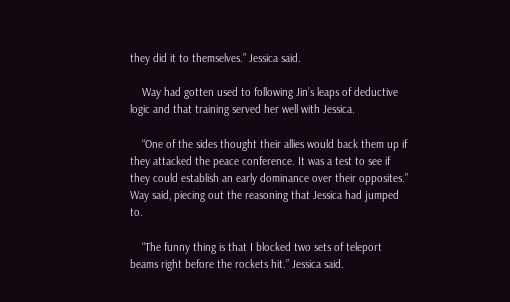they did it to themselves.” Jessica said.

    Way had gotten used to following Jin’s leaps of deductive logic and that training served her well with Jessica.

    “One of the sides thought their allies would back them up if they attacked the peace conference. It was a test to see if they could establish an early dominance over their opposites.” Way said, piecing out the reasoning that Jessica had jumped to.

    “The funny thing is that I blocked two sets of teleport beams right before the rockets hit.” Jessica said.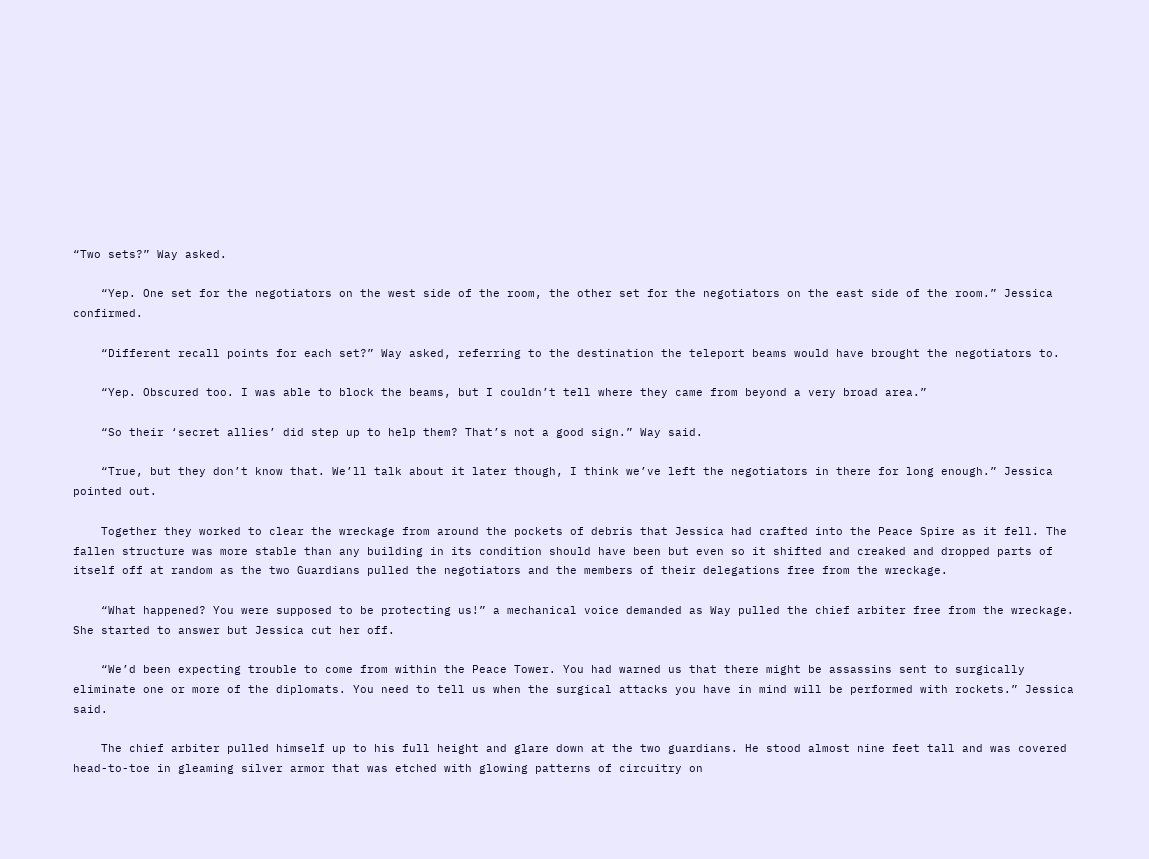“Two sets?” Way asked.

    “Yep. One set for the negotiators on the west side of the room, the other set for the negotiators on the east side of the room.” Jessica confirmed.

    “Different recall points for each set?” Way asked, referring to the destination the teleport beams would have brought the negotiators to.

    “Yep. Obscured too. I was able to block the beams, but I couldn’t tell where they came from beyond a very broad area.”

    “So their ‘secret allies’ did step up to help them? That’s not a good sign.” Way said.

    “True, but they don’t know that. We’ll talk about it later though, I think we’ve left the negotiators in there for long enough.” Jessica pointed out.

    Together they worked to clear the wreckage from around the pockets of debris that Jessica had crafted into the Peace Spire as it fell. The fallen structure was more stable than any building in its condition should have been but even so it shifted and creaked and dropped parts of itself off at random as the two Guardians pulled the negotiators and the members of their delegations free from the wreckage.

    “What happened? You were supposed to be protecting us!” a mechanical voice demanded as Way pulled the chief arbiter free from the wreckage. She started to answer but Jessica cut her off.

    “We’d been expecting trouble to come from within the Peace Tower. You had warned us that there might be assassins sent to surgically eliminate one or more of the diplomats. You need to tell us when the surgical attacks you have in mind will be performed with rockets.” Jessica said.

    The chief arbiter pulled himself up to his full height and glare down at the two guardians. He stood almost nine feet tall and was covered head-to-toe in gleaming silver armor that was etched with glowing patterns of circuitry on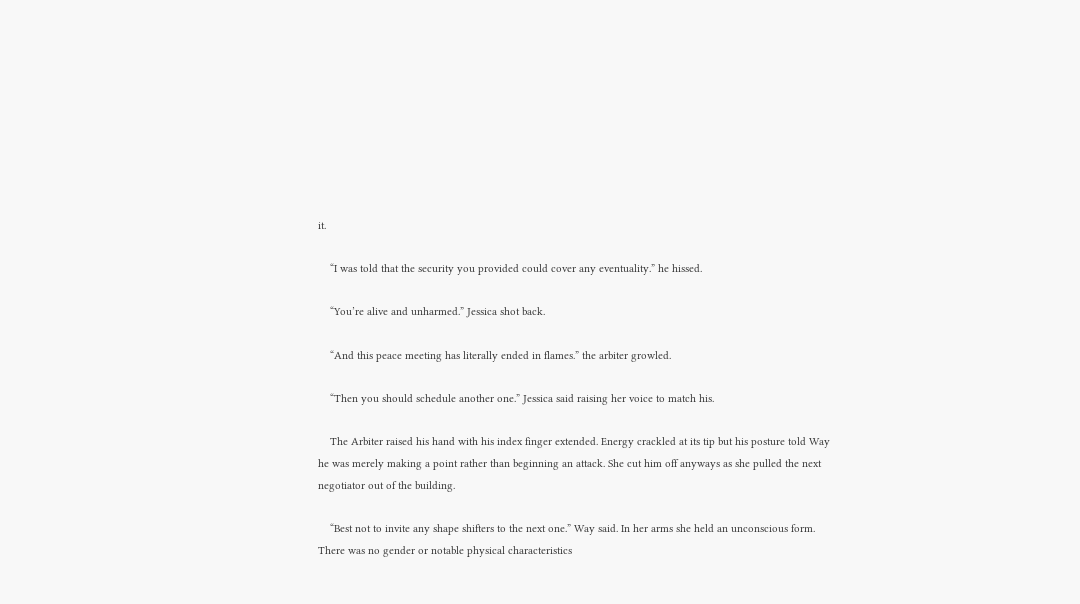it.

    “I was told that the security you provided could cover any eventuality.” he hissed.

    “You’re alive and unharmed.” Jessica shot back.

    “And this peace meeting has literally ended in flames.” the arbiter growled.

    “Then you should schedule another one.” Jessica said raising her voice to match his.

    The Arbiter raised his hand with his index finger extended. Energy crackled at its tip but his posture told Way he was merely making a point rather than beginning an attack. She cut him off anyways as she pulled the next negotiator out of the building.

    “Best not to invite any shape shifters to the next one.” Way said. In her arms she held an unconscious form. There was no gender or notable physical characteristics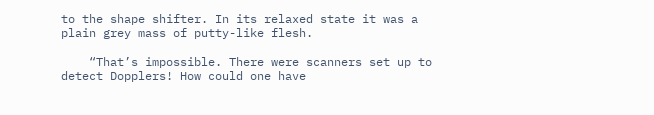to the shape shifter. In its relaxed state it was a plain grey mass of putty-like flesh.

    “That’s impossible. There were scanners set up to detect Dopplers! How could one have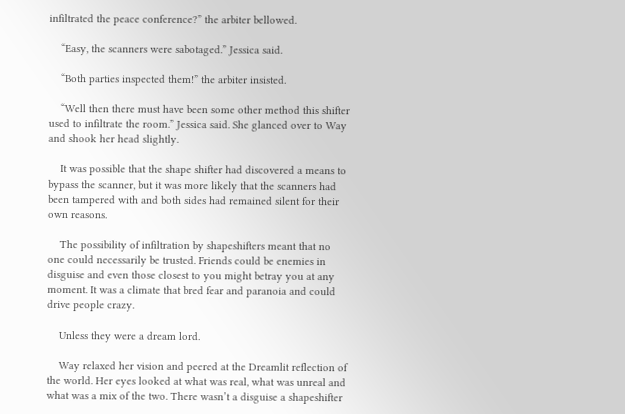infiltrated the peace conference?” the arbiter bellowed.

    “Easy, the scanners were sabotaged.” Jessica said.

    “Both parties inspected them!” the arbiter insisted.

    “Well then there must have been some other method this shifter used to infiltrate the room.” Jessica said. She glanced over to Way and shook her head slightly.

    It was possible that the shape shifter had discovered a means to bypass the scanner, but it was more likely that the scanners had been tampered with and both sides had remained silent for their own reasons.

    The possibility of infiltration by shapeshifters meant that no one could necessarily be trusted. Friends could be enemies in disguise and even those closest to you might betray you at any moment. It was a climate that bred fear and paranoia and could drive people crazy.

    Unless they were a dream lord.

    Way relaxed her vision and peered at the Dreamlit reflection of the world. Her eyes looked at what was real, what was unreal and what was a mix of the two. There wasn’t a disguise a shapeshifter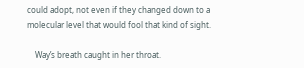could adopt, not even if they changed down to a molecular level that would fool that kind of sight.

    Way’s breath caught in her throat.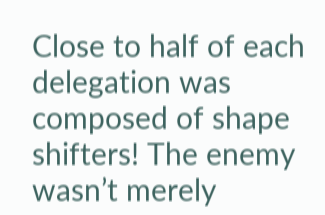Close to half of each delegation was composed of shape shifters! The enemy wasn’t merely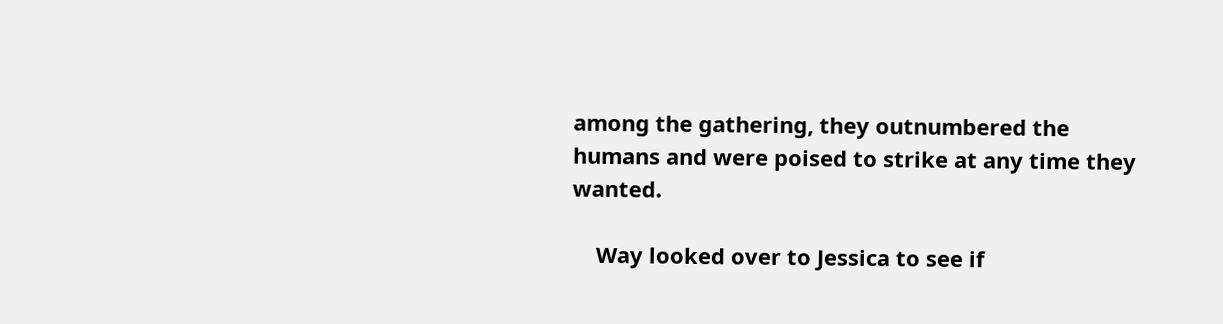among the gathering, they outnumbered the humans and were poised to strike at any time they wanted.

    Way looked over to Jessica to see if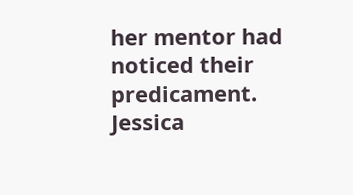her mentor had noticed their predicament. Jessica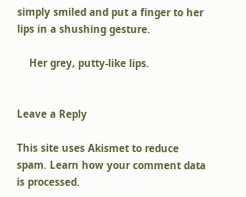simply smiled and put a finger to her lips in a shushing gesture.

    Her grey, putty-like lips.


Leave a Reply

This site uses Akismet to reduce spam. Learn how your comment data is processed.